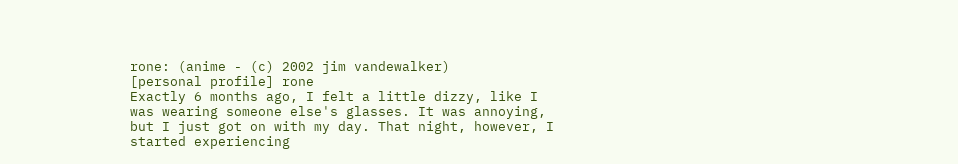rone: (anime - (c) 2002 jim vandewalker)
[personal profile] rone
Exactly 6 months ago, I felt a little dizzy, like I was wearing someone else's glasses. It was annoying, but I just got on with my day. That night, however, I started experiencing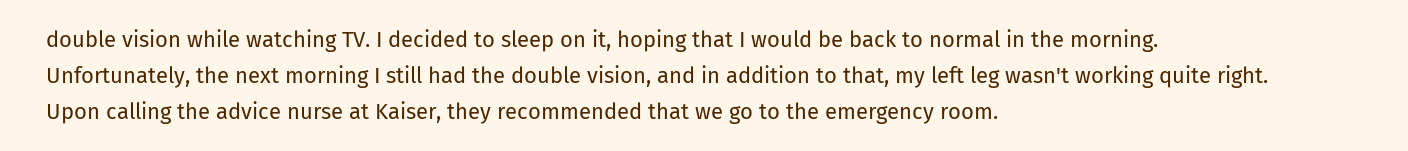double vision while watching TV. I decided to sleep on it, hoping that I would be back to normal in the morning. Unfortunately, the next morning I still had the double vision, and in addition to that, my left leg wasn't working quite right. Upon calling the advice nurse at Kaiser, they recommended that we go to the emergency room.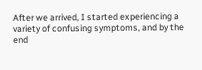After we arrived, I started experiencing a variety of confusing symptoms, and by the end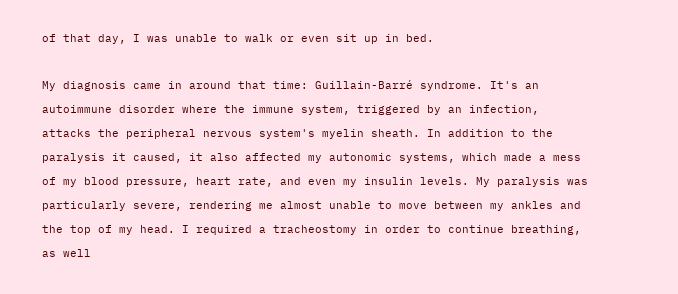of that day, I was unable to walk or even sit up in bed.

My diagnosis came in around that time: Guillain-Barré syndrome. It's an autoimmune disorder where the immune system, triggered by an infection, attacks the peripheral nervous system's myelin sheath. In addition to the paralysis it caused, it also affected my autonomic systems, which made a mess of my blood pressure, heart rate, and even my insulin levels. My paralysis was particularly severe, rendering me almost unable to move between my ankles and the top of my head. I required a tracheostomy in order to continue breathing, as well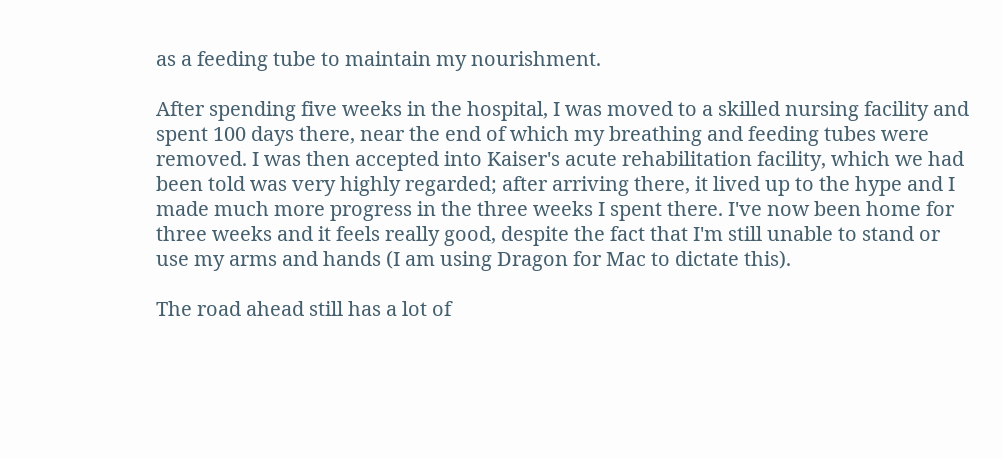as a feeding tube to maintain my nourishment.

After spending five weeks in the hospital, I was moved to a skilled nursing facility and spent 100 days there, near the end of which my breathing and feeding tubes were removed. I was then accepted into Kaiser's acute rehabilitation facility, which we had been told was very highly regarded; after arriving there, it lived up to the hype and I made much more progress in the three weeks I spent there. I've now been home for three weeks and it feels really good, despite the fact that I'm still unable to stand or use my arms and hands (I am using Dragon for Mac to dictate this).

The road ahead still has a lot of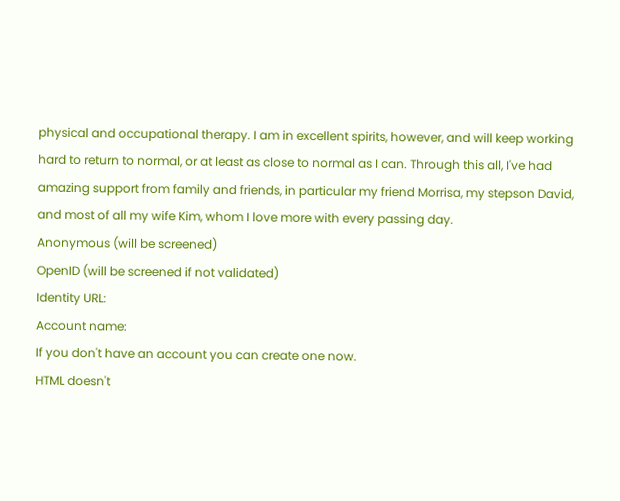physical and occupational therapy. I am in excellent spirits, however, and will keep working hard to return to normal, or at least as close to normal as I can. Through this all, I've had amazing support from family and friends, in particular my friend Morrisa, my stepson David, and most of all my wife Kim, whom I love more with every passing day.
Anonymous (will be screened)
OpenID (will be screened if not validated)
Identity URL:
Account name:
If you don't have an account you can create one now.
HTML doesn't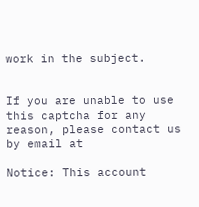work in the subject.


If you are unable to use this captcha for any reason, please contact us by email at

Notice: This account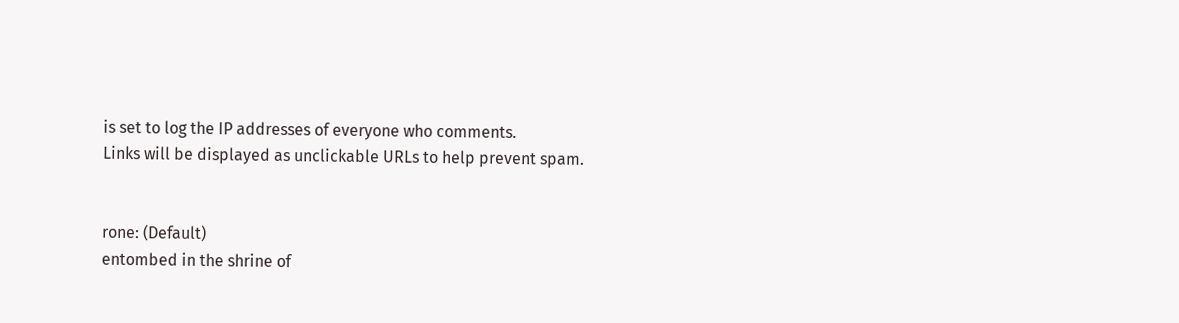is set to log the IP addresses of everyone who comments.
Links will be displayed as unclickable URLs to help prevent spam.


rone: (Default)
entombed in the shrine of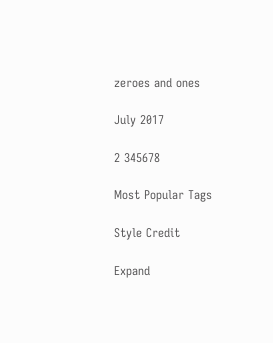zeroes and ones

July 2017

2 345678

Most Popular Tags

Style Credit

Expand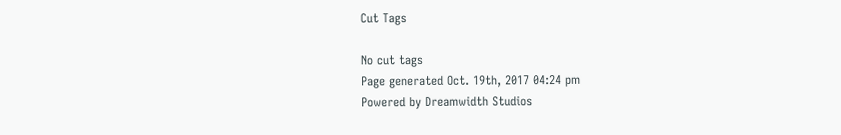Cut Tags

No cut tags
Page generated Oct. 19th, 2017 04:24 pm
Powered by Dreamwidth Studios